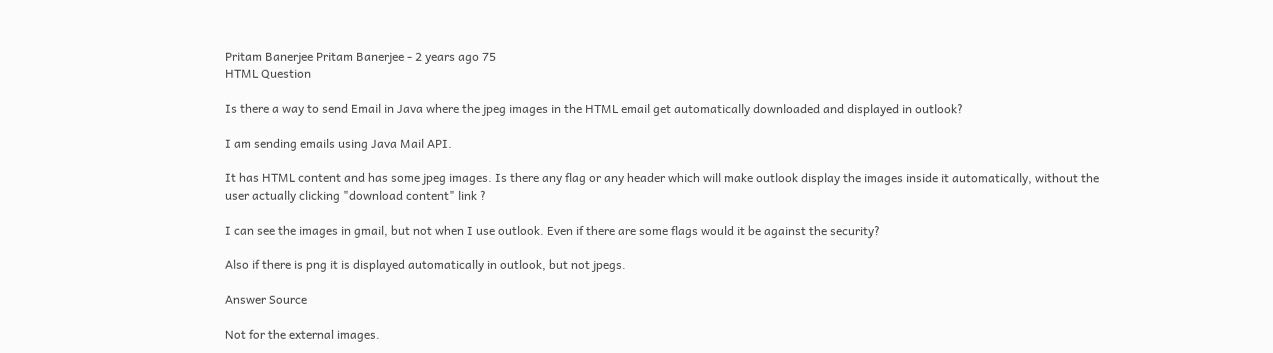Pritam Banerjee Pritam Banerjee - 2 years ago 75
HTML Question

Is there a way to send Email in Java where the jpeg images in the HTML email get automatically downloaded and displayed in outlook?

I am sending emails using Java Mail API.

It has HTML content and has some jpeg images. Is there any flag or any header which will make outlook display the images inside it automatically, without the user actually clicking "download content" link ?

I can see the images in gmail, but not when I use outlook. Even if there are some flags would it be against the security?

Also if there is png it is displayed automatically in outlook, but not jpegs.

Answer Source

Not for the external images.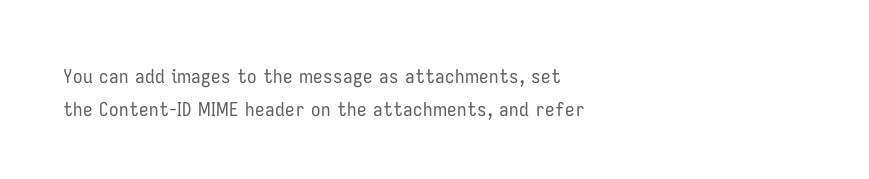You can add images to the message as attachments, set the Content-ID MIME header on the attachments, and refer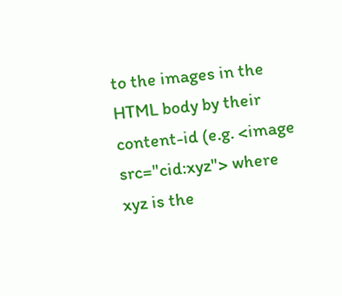to the images in the HTML body by their content-id (e.g. <image src="cid:xyz"> where xyz is the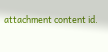attachment content id.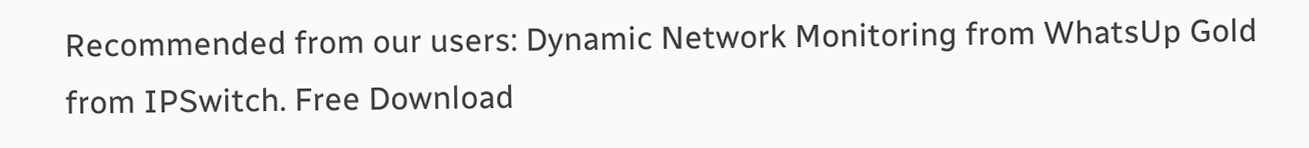Recommended from our users: Dynamic Network Monitoring from WhatsUp Gold from IPSwitch. Free Download